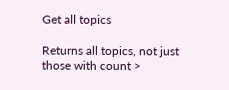Get all topics

Returns all topics, not just those with count >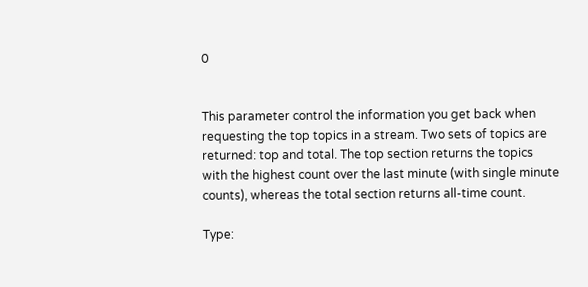0


This parameter control the information you get back when requesting the top topics in a stream. Two sets of topics are returned: top and total. The top section returns the topics with the highest count over the last minute (with single minute counts), whereas the total section returns all-time count.

Type: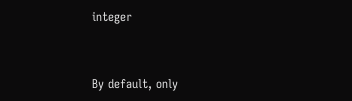integer


By default, only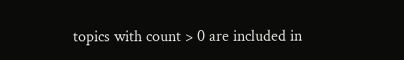topics with count > 0 are included in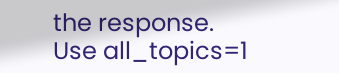the response. Use all_topics=1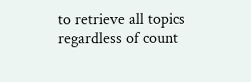to retrieve all topics regardless of count